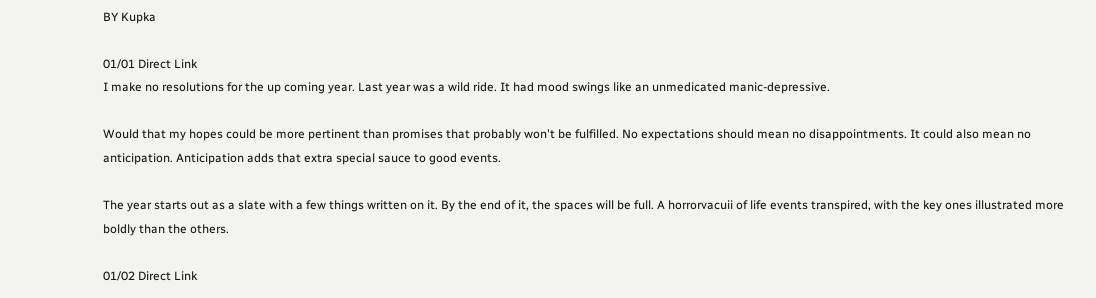BY Kupka

01/01 Direct Link
I make no resolutions for the up coming year. Last year was a wild ride. It had mood swings like an unmedicated manic-depressive.

Would that my hopes could be more pertinent than promises that probably won't be fulfilled. No expectations should mean no disappointments. It could also mean no anticipation. Anticipation adds that extra special sauce to good events.

The year starts out as a slate with a few things written on it. By the end of it, the spaces will be full. A horrorvacuii of life events transpired, with the key ones illustrated more boldly than the others.

01/02 Direct Link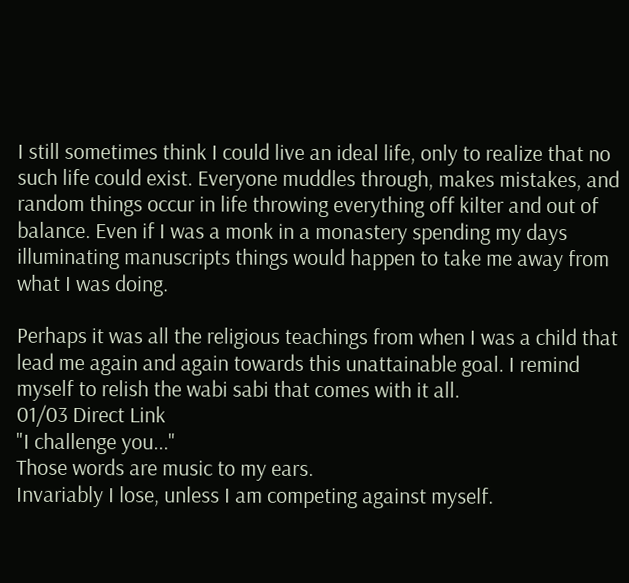I still sometimes think I could live an ideal life, only to realize that no such life could exist. Everyone muddles through, makes mistakes, and random things occur in life throwing everything off kilter and out of balance. Even if I was a monk in a monastery spending my days illuminating manuscripts things would happen to take me away from what I was doing.

Perhaps it was all the religious teachings from when I was a child that lead me again and again towards this unattainable goal. I remind myself to relish the wabi sabi that comes with it all.
01/03 Direct Link
"I challenge you..."
Those words are music to my ears.
Invariably I lose, unless I am competing against myself.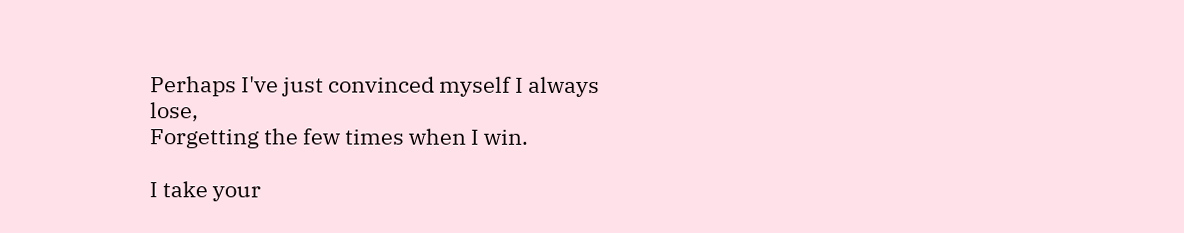Perhaps I've just convinced myself I always lose,
Forgetting the few times when I win.

I take your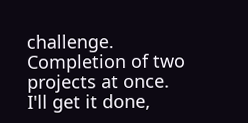challenge.
Completion of two projects at once.
I'll get it done,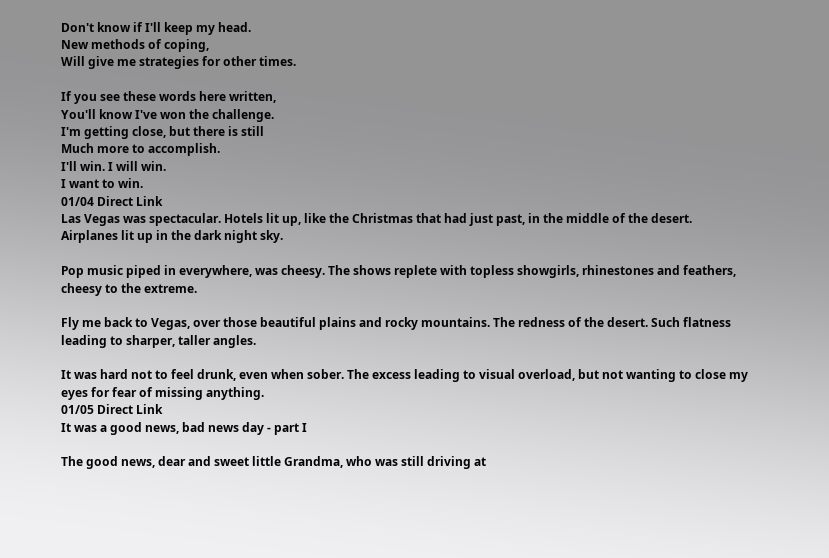Don't know if I'll keep my head.
New methods of coping,
Will give me strategies for other times.

If you see these words here written,
You'll know I've won the challenge.
I'm getting close, but there is still
Much more to accomplish.
I'll win. I will win.
I want to win.
01/04 Direct Link
Las Vegas was spectacular. Hotels lit up, like the Christmas that had just past, in the middle of the desert. Airplanes lit up in the dark night sky.

Pop music piped in everywhere, was cheesy. The shows replete with topless showgirls, rhinestones and feathers, cheesy to the extreme.

Fly me back to Vegas, over those beautiful plains and rocky mountains. The redness of the desert. Such flatness leading to sharper, taller angles.

It was hard not to feel drunk, even when sober. The excess leading to visual overload, but not wanting to close my eyes for fear of missing anything.
01/05 Direct Link
It was a good news, bad news day - part I

The good news, dear and sweet little Grandma, who was still driving at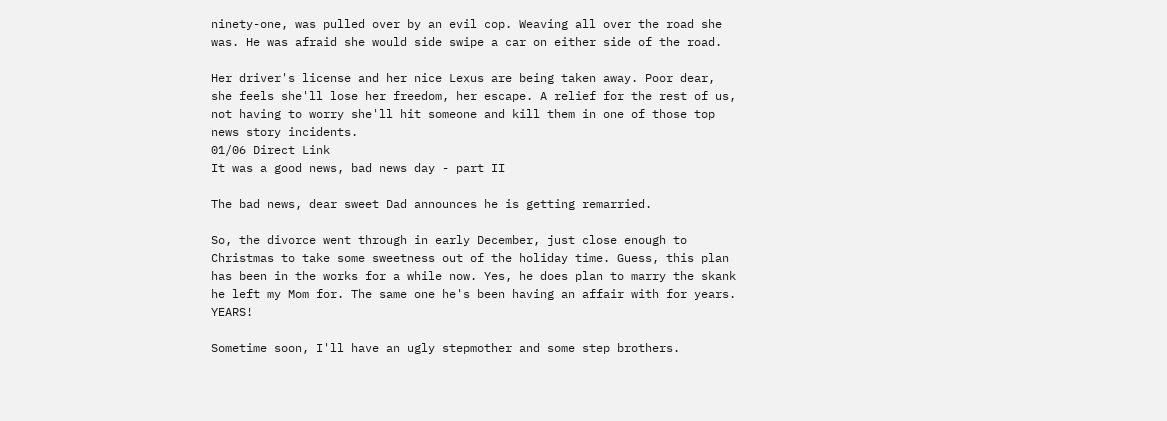ninety-one, was pulled over by an evil cop. Weaving all over the road she was. He was afraid she would side swipe a car on either side of the road.

Her driver's license and her nice Lexus are being taken away. Poor dear, she feels she'll lose her freedom, her escape. A relief for the rest of us, not having to worry she'll hit someone and kill them in one of those top news story incidents.
01/06 Direct Link
It was a good news, bad news day - part II

The bad news, dear sweet Dad announces he is getting remarried.

So, the divorce went through in early December, just close enough to Christmas to take some sweetness out of the holiday time. Guess, this plan has been in the works for a while now. Yes, he does plan to marry the skank he left my Mom for. The same one he's been having an affair with for years. YEARS!

Sometime soon, I'll have an ugly stepmother and some step brothers.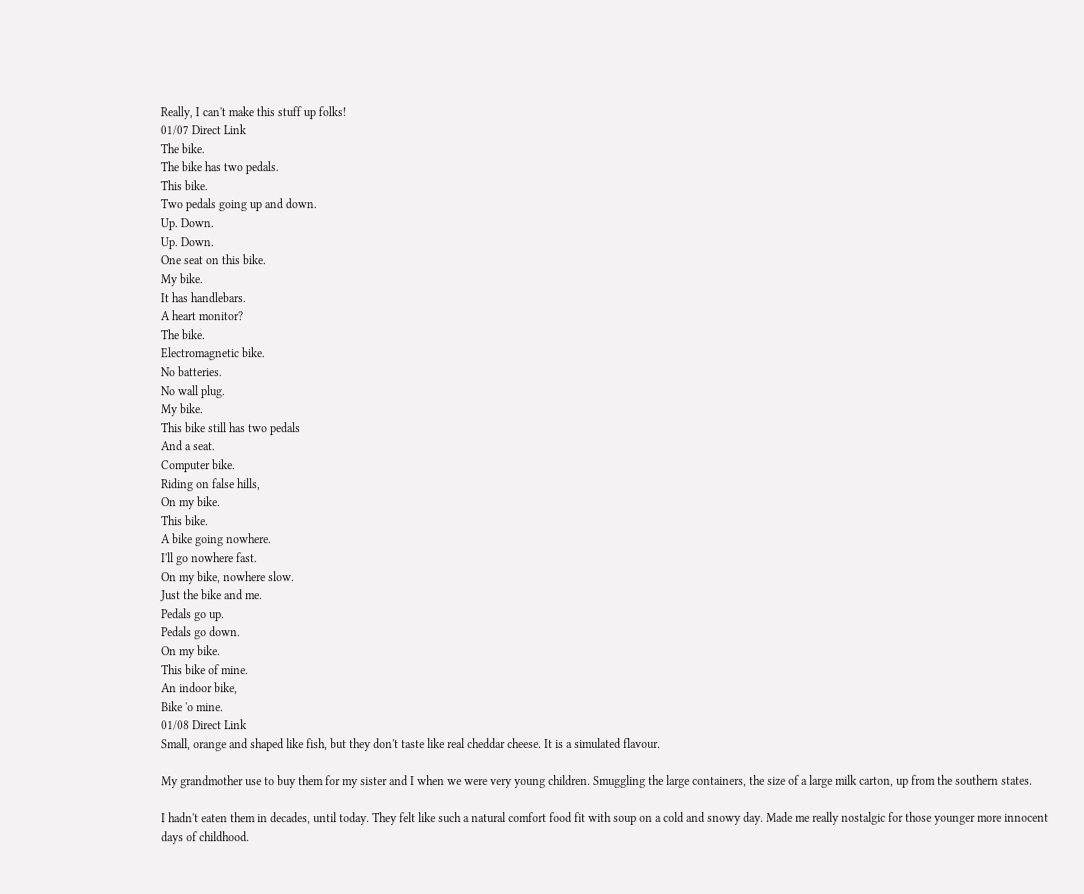Really, I can't make this stuff up folks!
01/07 Direct Link
The bike.
The bike has two pedals.
This bike.
Two pedals going up and down.
Up. Down.
Up. Down.
One seat on this bike.
My bike.
It has handlebars.
A heart monitor?
The bike.
Electromagnetic bike.
No batteries.
No wall plug.
My bike.
This bike still has two pedals
And a seat.
Computer bike.
Riding on false hills,
On my bike.
This bike.
A bike going nowhere.
I'll go nowhere fast.
On my bike, nowhere slow.
Just the bike and me.
Pedals go up.
Pedals go down.
On my bike.
This bike of mine.
An indoor bike,
Bike 'o mine.
01/08 Direct Link
Small, orange and shaped like fish, but they don't taste like real cheddar cheese. It is a simulated flavour.

My grandmother use to buy them for my sister and I when we were very young children. Smuggling the large containers, the size of a large milk carton, up from the southern states.

I hadn't eaten them in decades, until today. They felt like such a natural comfort food fit with soup on a cold and snowy day. Made me really nostalgic for those younger more innocent days of childhood.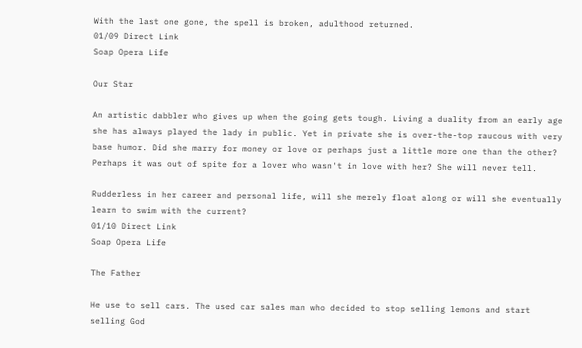With the last one gone, the spell is broken, adulthood returned.
01/09 Direct Link
Soap Opera Life

Our Star

An artistic dabbler who gives up when the going gets tough. Living a duality from an early age she has always played the lady in public. Yet in private she is over-the-top raucous with very base humor. Did she marry for money or love or perhaps just a little more one than the other? Perhaps it was out of spite for a lover who wasn't in love with her? She will never tell.

Rudderless in her career and personal life, will she merely float along or will she eventually learn to swim with the current?
01/10 Direct Link
Soap Opera Life

The Father

He use to sell cars. The used car sales man who decided to stop selling lemons and start selling God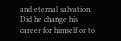and eternal salvation. Did he change his career for himself or to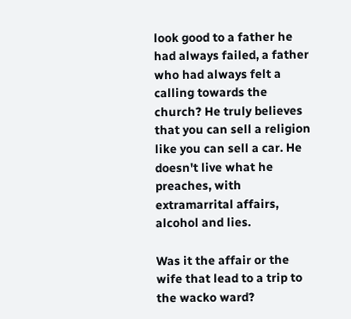look good to a father he had always failed, a father who had always felt a calling towards the church? He truly believes that you can sell a religion like you can sell a car. He doesn't live what he preaches, with extramarrital affairs, alcohol and lies.

Was it the affair or the wife that lead to a trip to the wacko ward?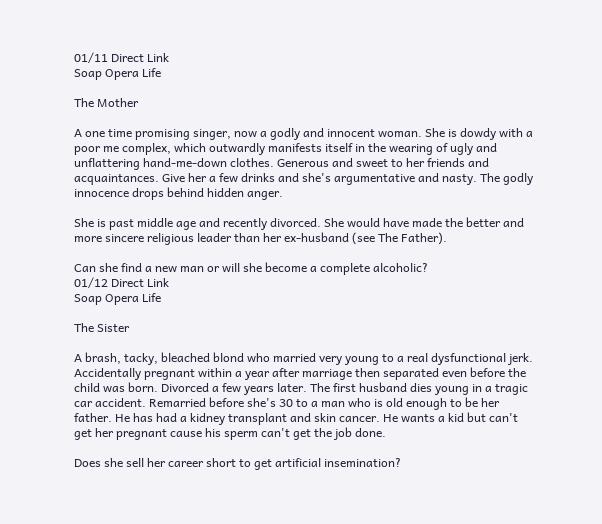01/11 Direct Link
Soap Opera Life

The Mother

A one time promising singer, now a godly and innocent woman. She is dowdy with a poor me complex, which outwardly manifests itself in the wearing of ugly and unflattering hand-me-down clothes. Generous and sweet to her friends and acquaintances. Give her a few drinks and she's argumentative and nasty. The godly innocence drops behind hidden anger.

She is past middle age and recently divorced. She would have made the better and more sincere religious leader than her ex-husband (see The Father).

Can she find a new man or will she become a complete alcoholic?
01/12 Direct Link
Soap Opera Life

The Sister

A brash, tacky, bleached blond who married very young to a real dysfunctional jerk. Accidentally pregnant within a year after marriage then separated even before the child was born. Divorced a few years later. The first husband dies young in a tragic car accident. Remarried before she's 30 to a man who is old enough to be her father. He has had a kidney transplant and skin cancer. He wants a kid but can't get her pregnant cause his sperm can't get the job done.

Does she sell her career short to get artificial insemination?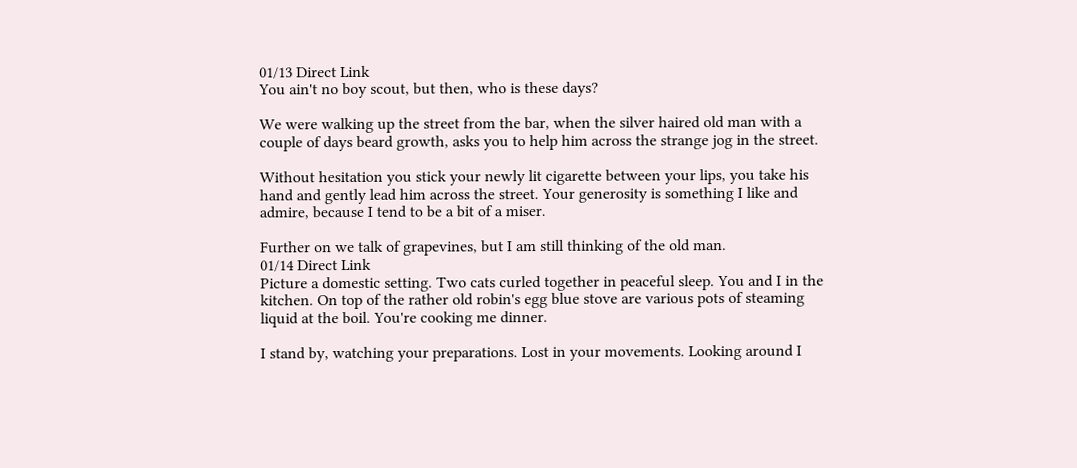01/13 Direct Link
You ain't no boy scout, but then, who is these days?

We were walking up the street from the bar, when the silver haired old man with a couple of days beard growth, asks you to help him across the strange jog in the street.

Without hesitation you stick your newly lit cigarette between your lips, you take his hand and gently lead him across the street. Your generosity is something I like and admire, because I tend to be a bit of a miser.

Further on we talk of grapevines, but I am still thinking of the old man.
01/14 Direct Link
Picture a domestic setting. Two cats curled together in peaceful sleep. You and I in the kitchen. On top of the rather old robin's egg blue stove are various pots of steaming liquid at the boil. You're cooking me dinner.

I stand by, watching your preparations. Lost in your movements. Looking around I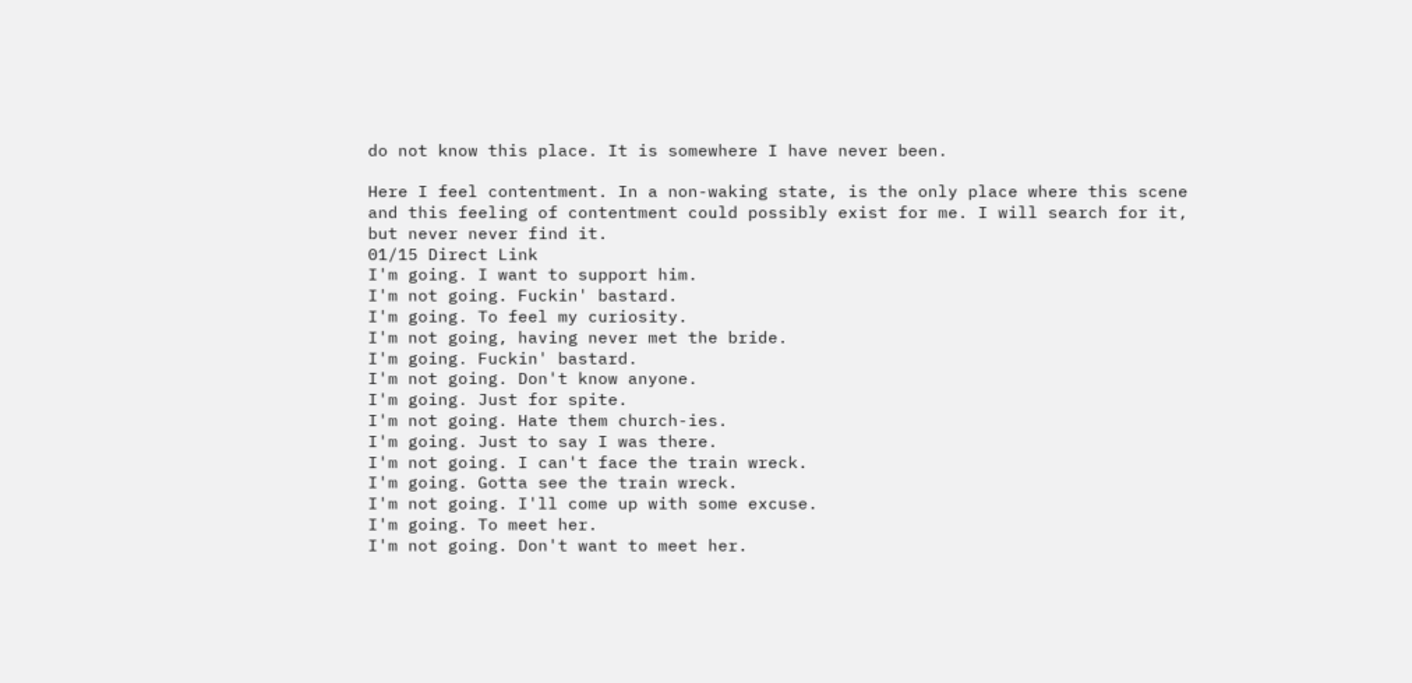do not know this place. It is somewhere I have never been.

Here I feel contentment. In a non-waking state, is the only place where this scene and this feeling of contentment could possibly exist for me. I will search for it, but never never find it.
01/15 Direct Link
I'm going. I want to support him.
I'm not going. Fuckin' bastard.
I'm going. To feel my curiosity.
I'm not going, having never met the bride.
I'm going. Fuckin' bastard.
I'm not going. Don't know anyone.
I'm going. Just for spite.
I'm not going. Hate them church-ies.
I'm going. Just to say I was there.
I'm not going. I can't face the train wreck.
I'm going. Gotta see the train wreck.
I'm not going. I'll come up with some excuse.
I'm going. To meet her.
I'm not going. Don't want to meet her.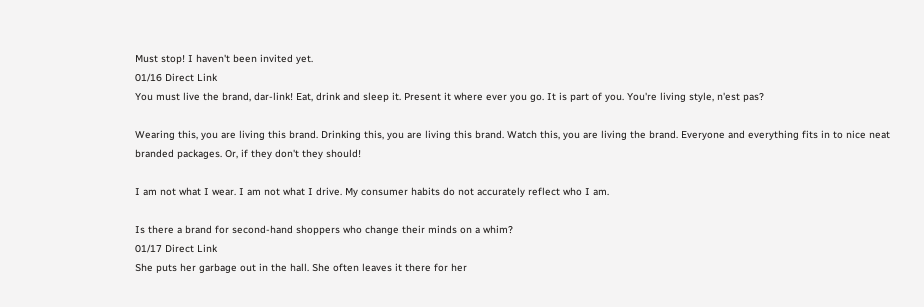Must stop! I haven't been invited yet.
01/16 Direct Link
You must live the brand, dar-link! Eat, drink and sleep it. Present it where ever you go. It is part of you. You're living style, n'est pas?

Wearing this, you are living this brand. Drinking this, you are living this brand. Watch this, you are living the brand. Everyone and everything fits in to nice neat branded packages. Or, if they don't they should!

I am not what I wear. I am not what I drive. My consumer habits do not accurately reflect who I am.

Is there a brand for second-hand shoppers who change their minds on a whim?
01/17 Direct Link
She puts her garbage out in the hall. She often leaves it there for her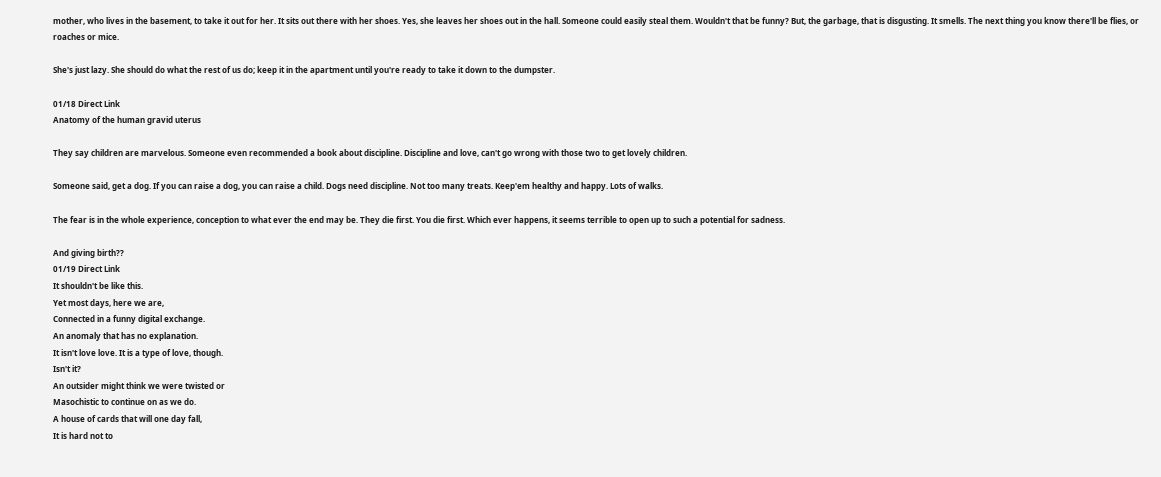mother, who lives in the basement, to take it out for her. It sits out there with her shoes. Yes, she leaves her shoes out in the hall. Someone could easily steal them. Wouldn't that be funny? But, the garbage, that is disgusting. It smells. The next thing you know there'll be flies, or roaches or mice.

She's just lazy. She should do what the rest of us do; keep it in the apartment until you're ready to take it down to the dumpster.

01/18 Direct Link
Anatomy of the human gravid uterus

They say children are marvelous. Someone even recommended a book about discipline. Discipline and love, can't go wrong with those two to get lovely children.

Someone said, get a dog. If you can raise a dog, you can raise a child. Dogs need discipline. Not too many treats. Keep'em healthy and happy. Lots of walks.

The fear is in the whole experience, conception to what ever the end may be. They die first. You die first. Which ever happens, it seems terrible to open up to such a potential for sadness.

And giving birth??
01/19 Direct Link
It shouldn't be like this.
Yet most days, here we are,
Connected in a funny digital exchange.
An anomaly that has no explanation.
It isn't love love. It is a type of love, though.
Isn't it?
An outsider might think we were twisted or
Masochistic to continue on as we do.
A house of cards that will one day fall,
It is hard not to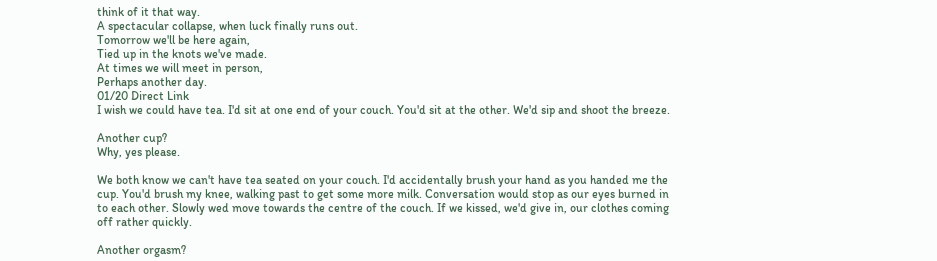think of it that way.
A spectacular collapse, when luck finally runs out.
Tomorrow we'll be here again,
Tied up in the knots we've made.
At times we will meet in person,
Perhaps another day.
01/20 Direct Link
I wish we could have tea. I'd sit at one end of your couch. You'd sit at the other. We'd sip and shoot the breeze.

Another cup?
Why, yes please.

We both know we can't have tea seated on your couch. I'd accidentally brush your hand as you handed me the cup. You'd brush my knee, walking past to get some more milk. Conversation would stop as our eyes burned in to each other. Slowly wed move towards the centre of the couch. If we kissed, we'd give in, our clothes coming off rather quickly.

Another orgasm?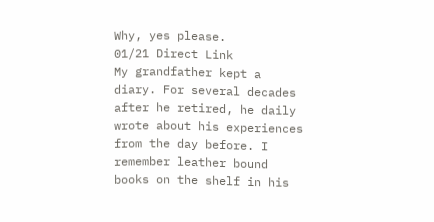Why, yes please.
01/21 Direct Link
My grandfather kept a diary. For several decades after he retired, he daily wrote about his experiences from the day before. I remember leather bound books on the shelf in his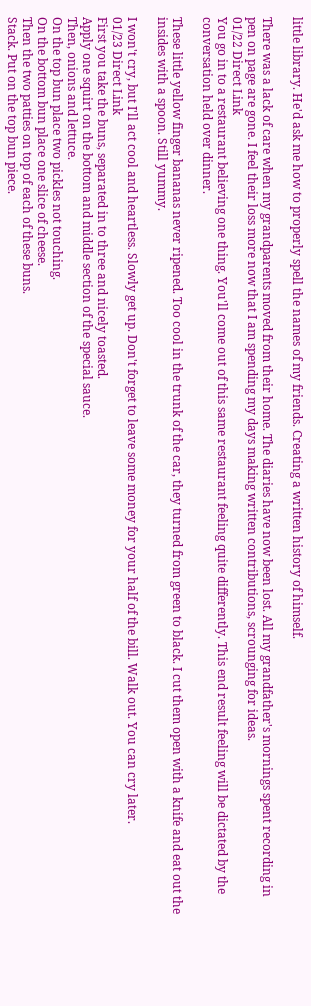little library. He'd ask me how to properly spell the names of my friends. Creating a written history of himself.

There was a lack of care when my grandparents moved from their home. The diaries have now been lost. All my grandfather's mornings spent recording in pen on page are gone. I feel their loss more now that I am spending my days making written contributions, scrounging for ideas.
01/22 Direct Link
You go in to a restaurant believing one thing. You'll come out of this same restaurant feeling quite differently. This end result feeling will be dictated by the conversation held over dinner.

These little yellow finger bananas never ripened. Too cool in the trunk of the car, they turned from green to black. I cut them open with a knife and eat out the insides with a spoon. Still yummy.

I won't cry, but I'll act cool and heartless. Slowly get up. Don't forget to leave some money for your half of the bill. Walk out. You can cry later.
01/23 Direct Link
First you take the buns, separated in to three and nicely toasted.
Apply one squirt on the bottom and middle section of the special sauce.
Then, onions and lettuce.
On the top bun place two pickles not touching.
On the bottom bun place one slice of cheese.
Then the two patties on top of each of these buns.
Stack. Put on the top bun piece.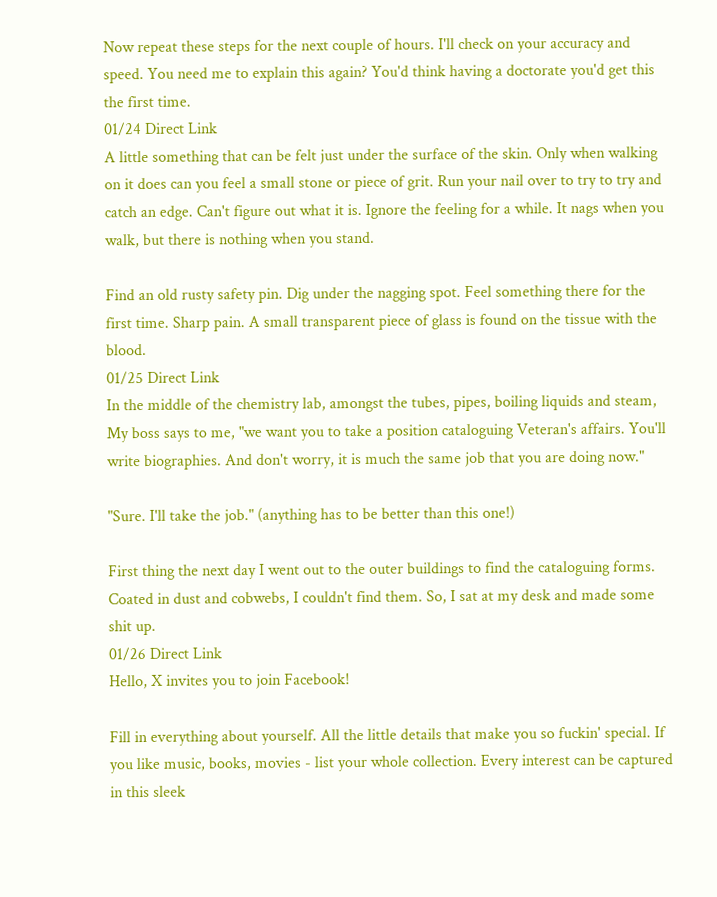Now repeat these steps for the next couple of hours. I'll check on your accuracy and speed. You need me to explain this again? You'd think having a doctorate you'd get this the first time.
01/24 Direct Link
A little something that can be felt just under the surface of the skin. Only when walking on it does can you feel a small stone or piece of grit. Run your nail over to try to try and catch an edge. Can't figure out what it is. Ignore the feeling for a while. It nags when you walk, but there is nothing when you stand.

Find an old rusty safety pin. Dig under the nagging spot. Feel something there for the first time. Sharp pain. A small transparent piece of glass is found on the tissue with the blood.
01/25 Direct Link
In the middle of the chemistry lab, amongst the tubes, pipes, boiling liquids and steam, My boss says to me, "we want you to take a position cataloguing Veteran's affairs. You'll write biographies. And don't worry, it is much the same job that you are doing now."

"Sure. I'll take the job." (anything has to be better than this one!)

First thing the next day I went out to the outer buildings to find the cataloguing forms. Coated in dust and cobwebs, I couldn't find them. So, I sat at my desk and made some shit up.
01/26 Direct Link
Hello, X invites you to join Facebook!

Fill in everything about yourself. All the little details that make you so fuckin' special. If you like music, books, movies - list your whole collection. Every interest can be captured in this sleek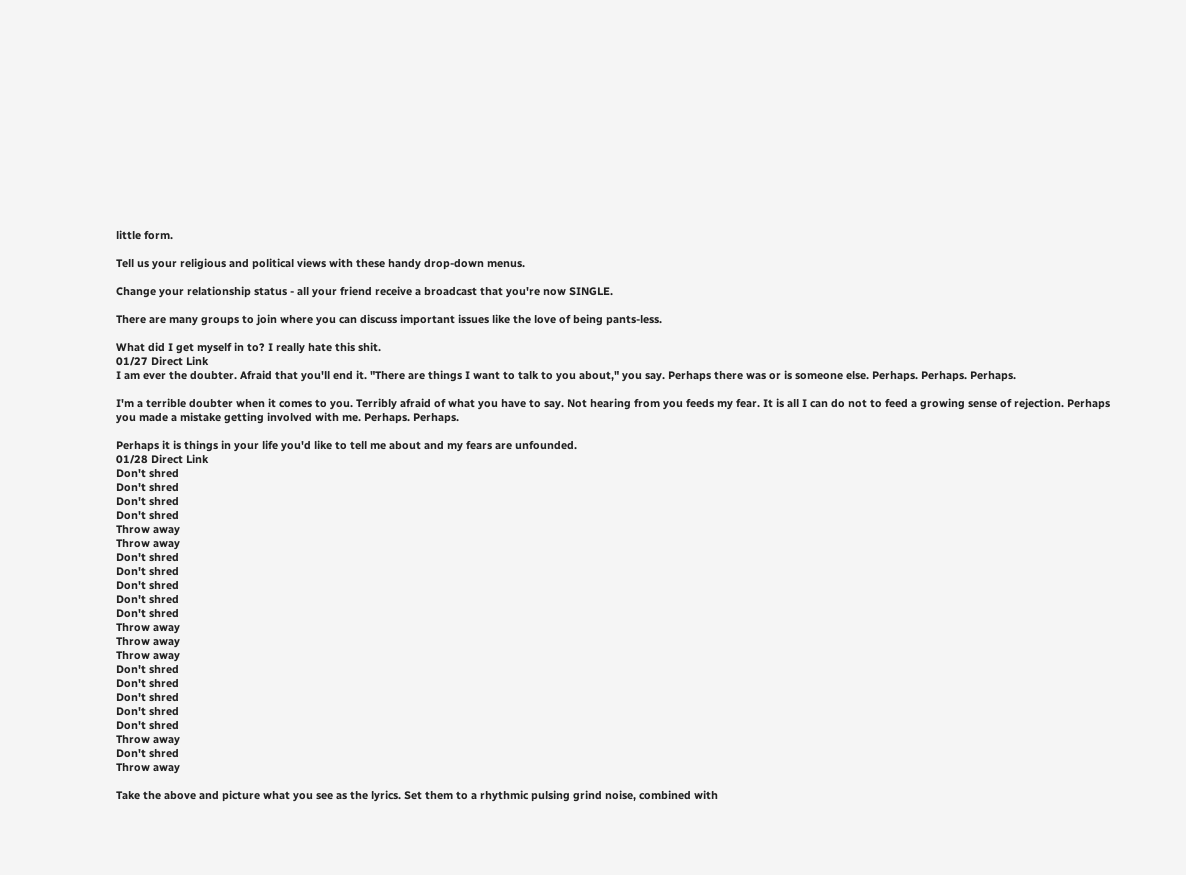little form.

Tell us your religious and political views with these handy drop-down menus.

Change your relationship status - all your friend receive a broadcast that you're now SINGLE.

There are many groups to join where you can discuss important issues like the love of being pants-less.

What did I get myself in to? I really hate this shit.
01/27 Direct Link
I am ever the doubter. Afraid that you'll end it. "There are things I want to talk to you about," you say. Perhaps there was or is someone else. Perhaps. Perhaps. Perhaps.

I'm a terrible doubter when it comes to you. Terribly afraid of what you have to say. Not hearing from you feeds my fear. It is all I can do not to feed a growing sense of rejection. Perhaps you made a mistake getting involved with me. Perhaps. Perhaps.

Perhaps it is things in your life you'd like to tell me about and my fears are unfounded.
01/28 Direct Link
Don't shred
Don't shred
Don't shred
Don't shred
Throw away
Throw away
Don't shred
Don't shred
Don't shred
Don't shred
Don't shred
Throw away
Throw away
Throw away
Don't shred
Don't shred
Don't shred
Don't shred
Don't shred
Throw away
Don't shred
Throw away

Take the above and picture what you see as the lyrics. Set them to a rhythmic pulsing grind noise, combined with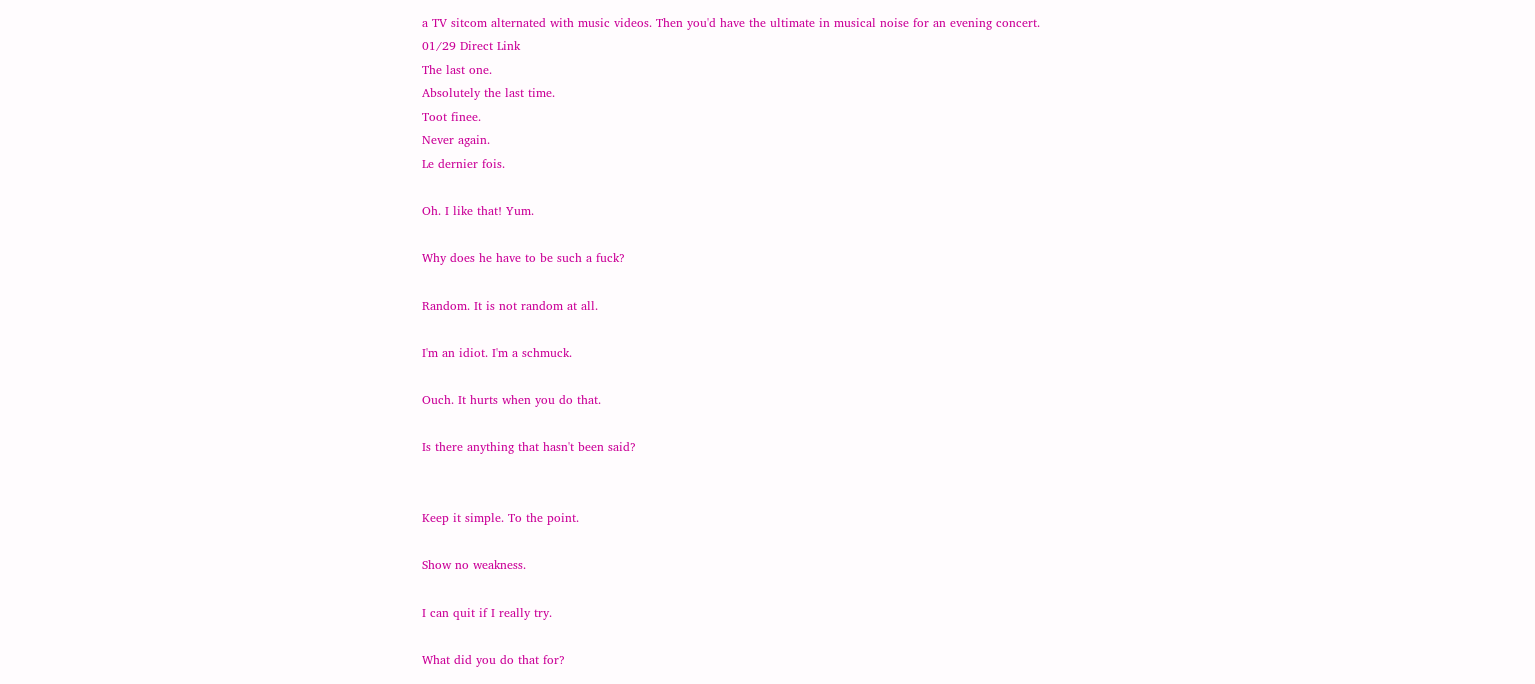a TV sitcom alternated with music videos. Then you'd have the ultimate in musical noise for an evening concert.
01/29 Direct Link
The last one.
Absolutely the last time.
Toot finee.
Never again.
Le dernier fois.

Oh. I like that! Yum.

Why does he have to be such a fuck?

Random. It is not random at all.

I'm an idiot. I'm a schmuck.

Ouch. It hurts when you do that.

Is there anything that hasn't been said?


Keep it simple. To the point.

Show no weakness.

I can quit if I really try.

What did you do that for?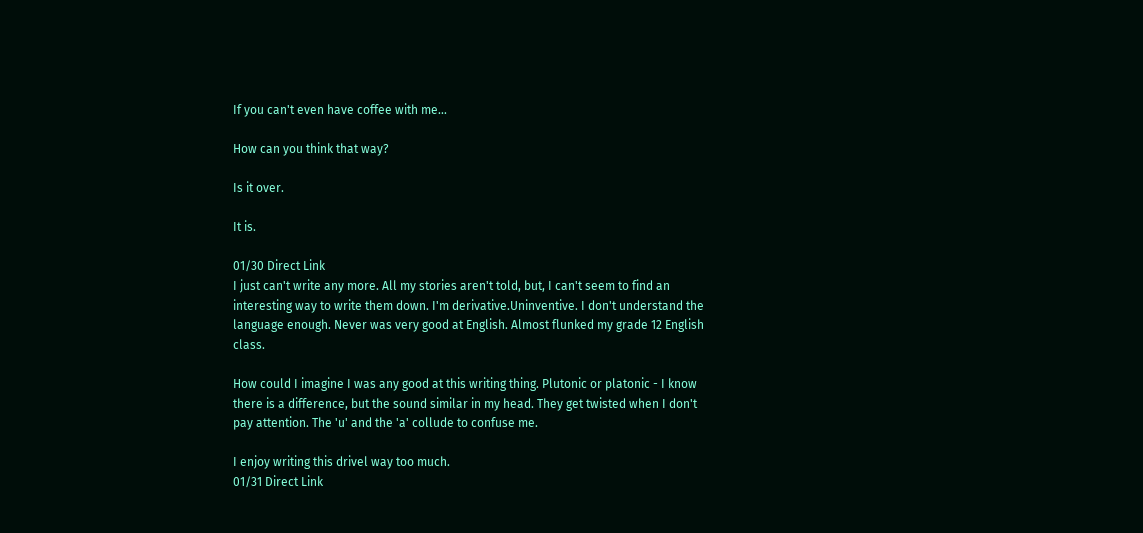If you can't even have coffee with me...

How can you think that way?

Is it over.

It is.

01/30 Direct Link
I just can't write any more. All my stories aren't told, but, I can't seem to find an interesting way to write them down. I'm derivative.Uninventive. I don't understand the language enough. Never was very good at English. Almost flunked my grade 12 English class.

How could I imagine I was any good at this writing thing. Plutonic or platonic - I know there is a difference, but the sound similar in my head. They get twisted when I don't pay attention. The 'u' and the 'a' collude to confuse me.

I enjoy writing this drivel way too much.
01/31 Direct Link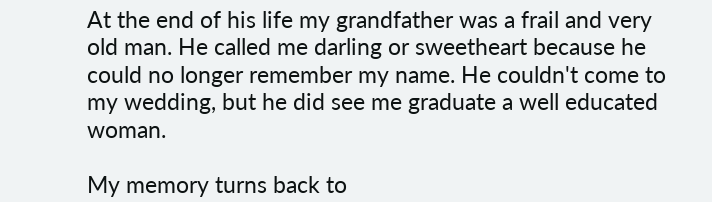At the end of his life my grandfather was a frail and very old man. He called me darling or sweetheart because he could no longer remember my name. He couldn't come to my wedding, but he did see me graduate a well educated woman.

My memory turns back to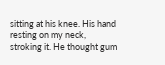sitting at his knee. His hand resting on my neck, stroking it. He thought gum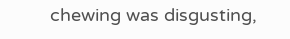chewing was disgusting,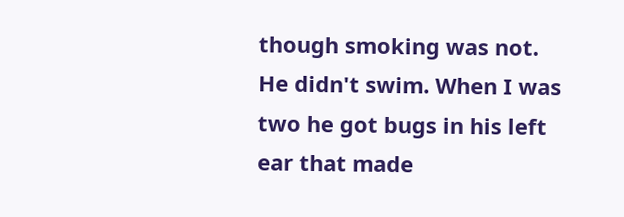though smoking was not. He didn't swim. When I was two he got bugs in his left ear that made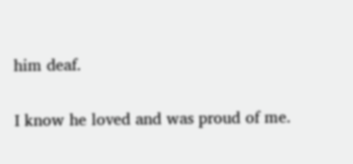him deaf.

I know he loved and was proud of me.